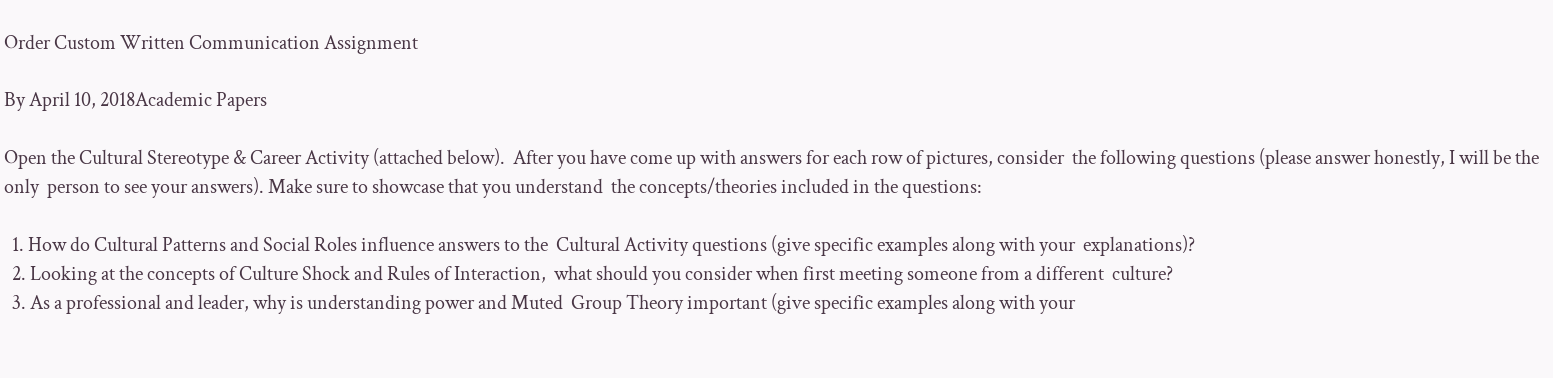Order Custom Written Communication Assignment

By April 10, 2018Academic Papers

Open the Cultural Stereotype & Career Activity (attached below).  After you have come up with answers for each row of pictures, consider  the following questions (please answer honestly, I will be the only  person to see your answers). Make sure to showcase that you understand  the concepts/theories included in the questions:

  1. How do Cultural Patterns and Social Roles influence answers to the  Cultural Activity questions (give specific examples along with your  explanations)?
  2. Looking at the concepts of Culture Shock and Rules of Interaction,  what should you consider when first meeting someone from a different  culture?
  3. As a professional and leader, why is understanding power and Muted  Group Theory important (give specific examples along with your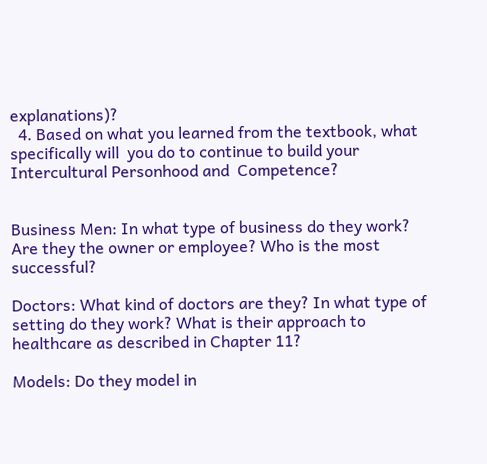explanations)?
  4. Based on what you learned from the textbook, what specifically will  you do to continue to build your Intercultural Personhood and  Competence?


Business Men: In what type of business do they work? Are they the owner or employee? Who is the most successful?

Doctors: What kind of doctors are they? In what type of setting do they work? What is their approach to healthcare as described in Chapter 11?

Models: Do they model in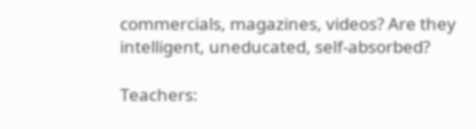commercials, magazines, videos? Are they intelligent, uneducated, self-absorbed?

Teachers: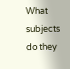What subjects do they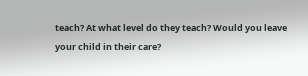teach? At what level do they teach? Would you leave your child in their care?